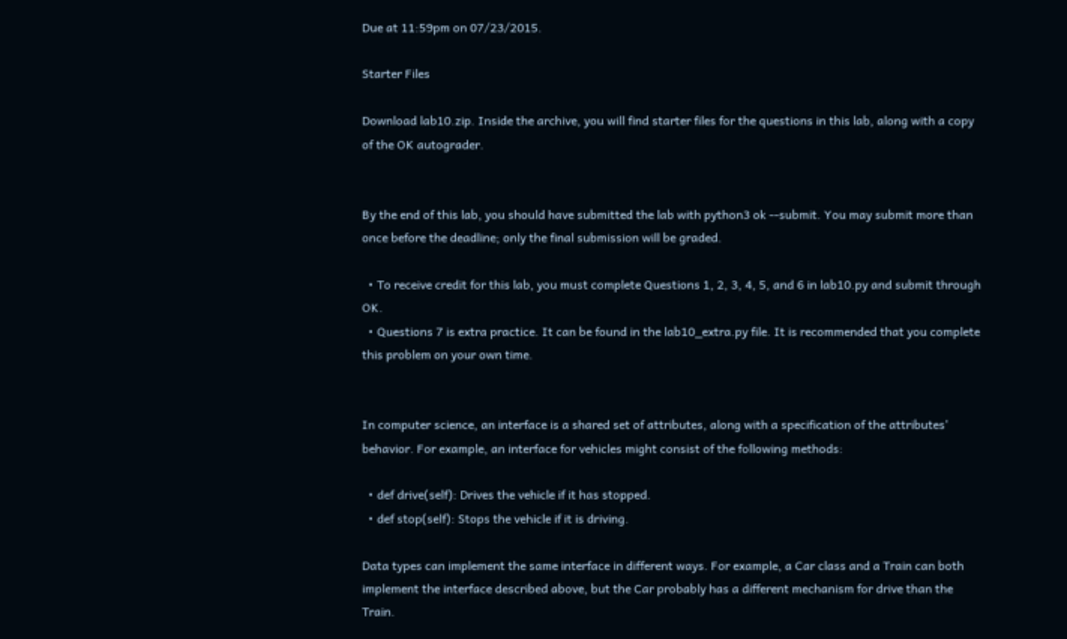Due at 11:59pm on 07/23/2015.

Starter Files

Download lab10.zip. Inside the archive, you will find starter files for the questions in this lab, along with a copy of the OK autograder.


By the end of this lab, you should have submitted the lab with python3 ok --submit. You may submit more than once before the deadline; only the final submission will be graded.

  • To receive credit for this lab, you must complete Questions 1, 2, 3, 4, 5, and 6 in lab10.py and submit through OK.
  • Questions 7 is extra practice. It can be found in the lab10_extra.py file. It is recommended that you complete this problem on your own time.


In computer science, an interface is a shared set of attributes, along with a specification of the attributes' behavior. For example, an interface for vehicles might consist of the following methods:

  • def drive(self): Drives the vehicle if it has stopped.
  • def stop(self): Stops the vehicle if it is driving.

Data types can implement the same interface in different ways. For example, a Car class and a Train can both implement the interface described above, but the Car probably has a different mechanism for drive than the Train.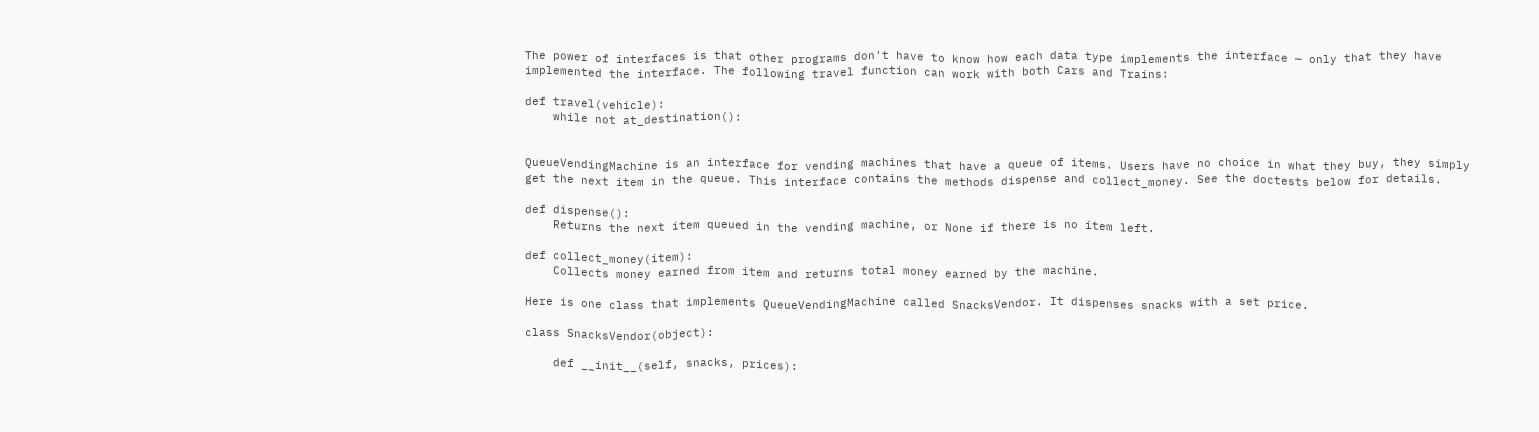The power of interfaces is that other programs don't have to know how each data type implements the interface — only that they have implemented the interface. The following travel function can work with both Cars and Trains:

def travel(vehicle):
    while not at_destination():


QueueVendingMachine is an interface for vending machines that have a queue of items. Users have no choice in what they buy, they simply get the next item in the queue. This interface contains the methods dispense and collect_money. See the doctests below for details.

def dispense():
    Returns the next item queued in the vending machine, or None if there is no item left.

def collect_money(item):
    Collects money earned from item and returns total money earned by the machine.

Here is one class that implements QueueVendingMachine called SnacksVendor. It dispenses snacks with a set price.

class SnacksVendor(object):

    def __init__(self, snacks, prices):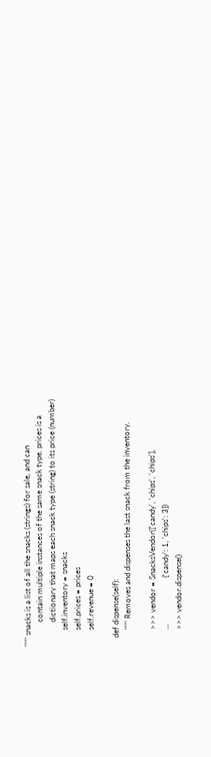""" snacks is a list of all the snacks (strings) for sale, and can
            contain multiple instances of the same snack type. prices is a
            dictionary that maps each snack type (string) to its price (number)
        self.inventory = snacks
        self.prices = prices
        self.revenue = 0

    def dispense(self):
        """ Removes and dispenses the last snack from the inventory.

        >>> vendor = SnacksVendor(['candy', 'chips', 'chips'],
        ...                       {'candy': 1, 'chips': 3})
        >>> vendor.dispense()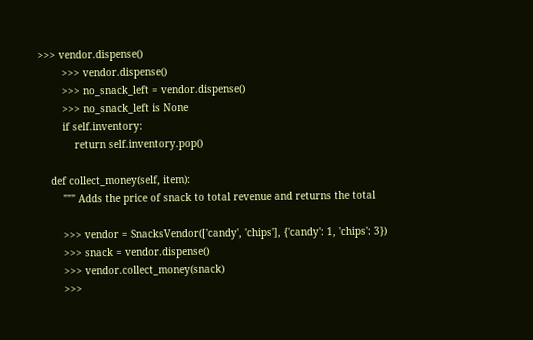>>> vendor.dispense()
        >>> vendor.dispense()
        >>> no_snack_left = vendor.dispense()
        >>> no_snack_left is None
        if self.inventory:
            return self.inventory.pop()

    def collect_money(self, item):
        """ Adds the price of snack to total revenue and returns the total

        >>> vendor = SnacksVendor(['candy', 'chips'], {'candy': 1, 'chips': 3})
        >>> snack = vendor.dispense()
        >>> vendor.collect_money(snack)
        >>>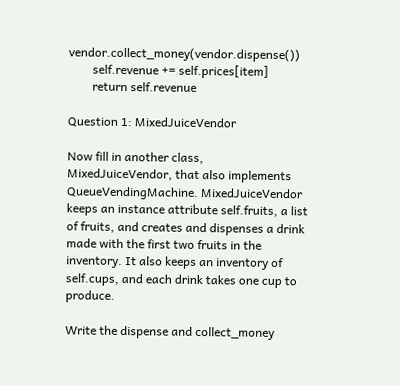vendor.collect_money(vendor.dispense())
        self.revenue += self.prices[item]
        return self.revenue

Question 1: MixedJuiceVendor

Now fill in another class, MixedJuiceVendor, that also implements QueueVendingMachine. MixedJuiceVendor keeps an instance attribute self.fruits, a list of fruits, and creates and dispenses a drink made with the first two fruits in the inventory. It also keeps an inventory of self.cups, and each drink takes one cup to produce.

Write the dispense and collect_money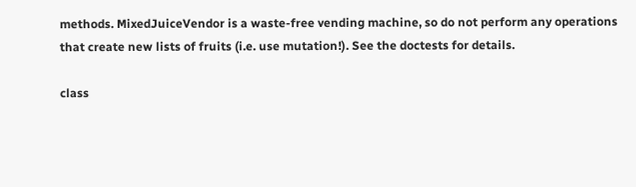methods. MixedJuiceVendor is a waste-free vending machine, so do not perform any operations that create new lists of fruits (i.e. use mutation!). See the doctests for details.

class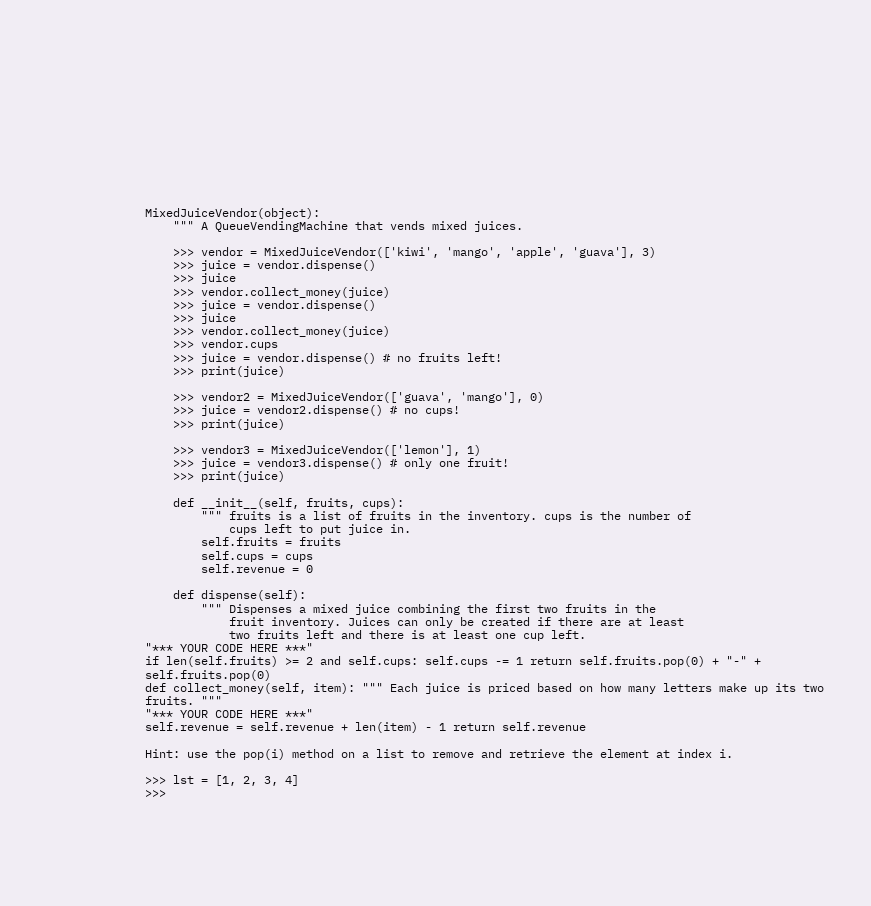MixedJuiceVendor(object):
    """ A QueueVendingMachine that vends mixed juices.

    >>> vendor = MixedJuiceVendor(['kiwi', 'mango', 'apple', 'guava'], 3)
    >>> juice = vendor.dispense()
    >>> juice
    >>> vendor.collect_money(juice)
    >>> juice = vendor.dispense()
    >>> juice
    >>> vendor.collect_money(juice)
    >>> vendor.cups
    >>> juice = vendor.dispense() # no fruits left!
    >>> print(juice)

    >>> vendor2 = MixedJuiceVendor(['guava', 'mango'], 0)
    >>> juice = vendor2.dispense() # no cups!
    >>> print(juice)

    >>> vendor3 = MixedJuiceVendor(['lemon'], 1)
    >>> juice = vendor3.dispense() # only one fruit!
    >>> print(juice)

    def __init__(self, fruits, cups):
        """ fruits is a list of fruits in the inventory. cups is the number of
            cups left to put juice in.
        self.fruits = fruits
        self.cups = cups
        self.revenue = 0

    def dispense(self):
        """ Dispenses a mixed juice combining the first two fruits in the
            fruit inventory. Juices can only be created if there are at least
            two fruits left and there is at least one cup left.
"*** YOUR CODE HERE ***"
if len(self.fruits) >= 2 and self.cups: self.cups -= 1 return self.fruits.pop(0) + "-" + self.fruits.pop(0)
def collect_money(self, item): """ Each juice is priced based on how many letters make up its two fruits. """
"*** YOUR CODE HERE ***"
self.revenue = self.revenue + len(item) - 1 return self.revenue

Hint: use the pop(i) method on a list to remove and retrieve the element at index i.

>>> lst = [1, 2, 3, 4]
>>>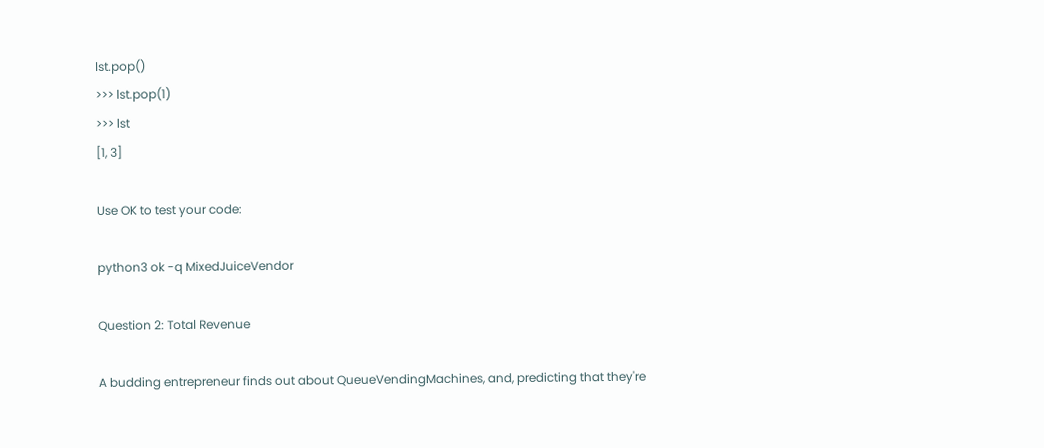lst.pop()
>>> lst.pop(1)
>>> lst
[1, 3]

Use OK to test your code:

python3 ok -q MixedJuiceVendor

Question 2: Total Revenue

A budding entrepreneur finds out about QueueVendingMachines, and, predicting that they're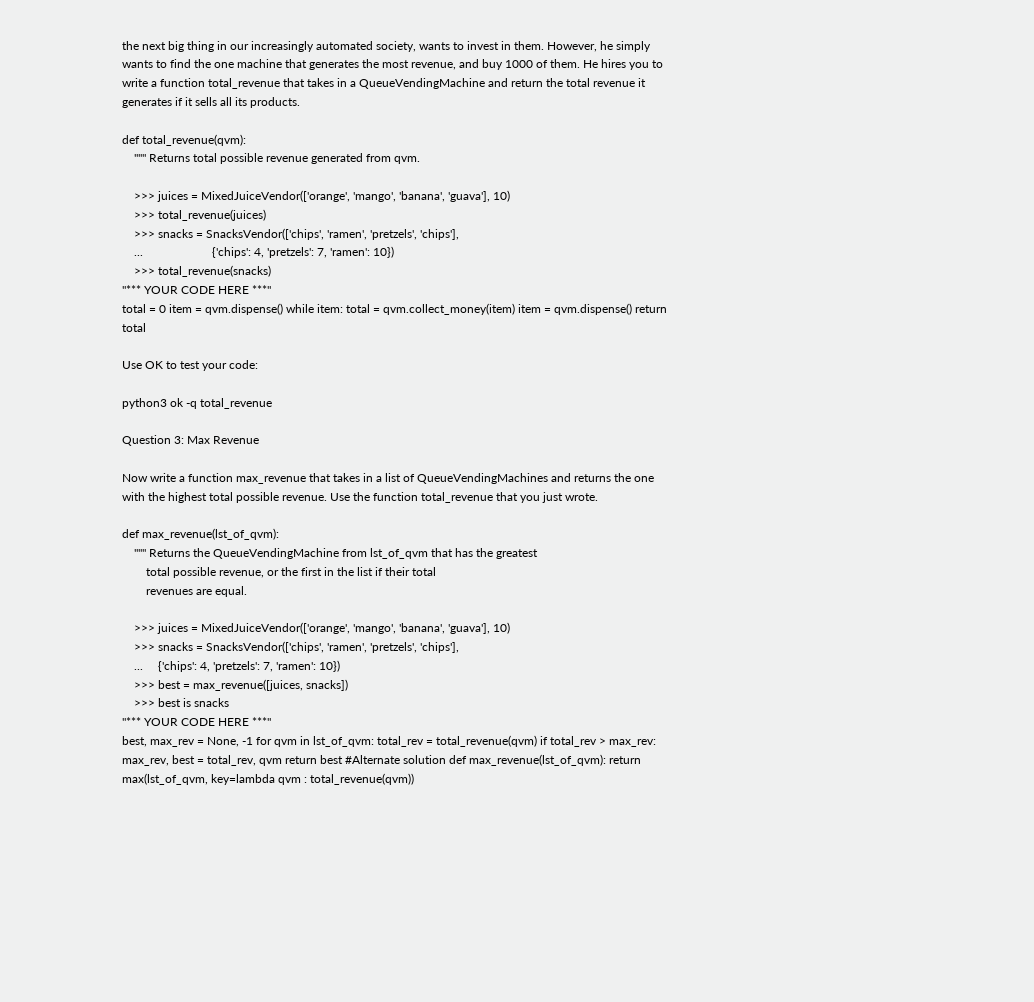the next big thing in our increasingly automated society, wants to invest in them. However, he simply wants to find the one machine that generates the most revenue, and buy 1000 of them. He hires you to write a function total_revenue that takes in a QueueVendingMachine and return the total revenue it generates if it sells all its products.

def total_revenue(qvm):
    """ Returns total possible revenue generated from qvm.

    >>> juices = MixedJuiceVendor(['orange', 'mango', 'banana', 'guava'], 10)
    >>> total_revenue(juices)
    >>> snacks = SnacksVendor(['chips', 'ramen', 'pretzels', 'chips'],
    ...                       {'chips': 4, 'pretzels': 7, 'ramen': 10})
    >>> total_revenue(snacks)
"*** YOUR CODE HERE ***"
total = 0 item = qvm.dispense() while item: total = qvm.collect_money(item) item = qvm.dispense() return total

Use OK to test your code:

python3 ok -q total_revenue

Question 3: Max Revenue

Now write a function max_revenue that takes in a list of QueueVendingMachines and returns the one with the highest total possible revenue. Use the function total_revenue that you just wrote.

def max_revenue(lst_of_qvm):
    """ Returns the QueueVendingMachine from lst_of_qvm that has the greatest
        total possible revenue, or the first in the list if their total
        revenues are equal.

    >>> juices = MixedJuiceVendor(['orange', 'mango', 'banana', 'guava'], 10)
    >>> snacks = SnacksVendor(['chips', 'ramen', 'pretzels', 'chips'],
    ...     {'chips': 4, 'pretzels': 7, 'ramen': 10})
    >>> best = max_revenue([juices, snacks])
    >>> best is snacks
"*** YOUR CODE HERE ***"
best, max_rev = None, -1 for qvm in lst_of_qvm: total_rev = total_revenue(qvm) if total_rev > max_rev: max_rev, best = total_rev, qvm return best #Alternate solution def max_revenue(lst_of_qvm): return max(lst_of_qvm, key=lambda qvm : total_revenue(qvm))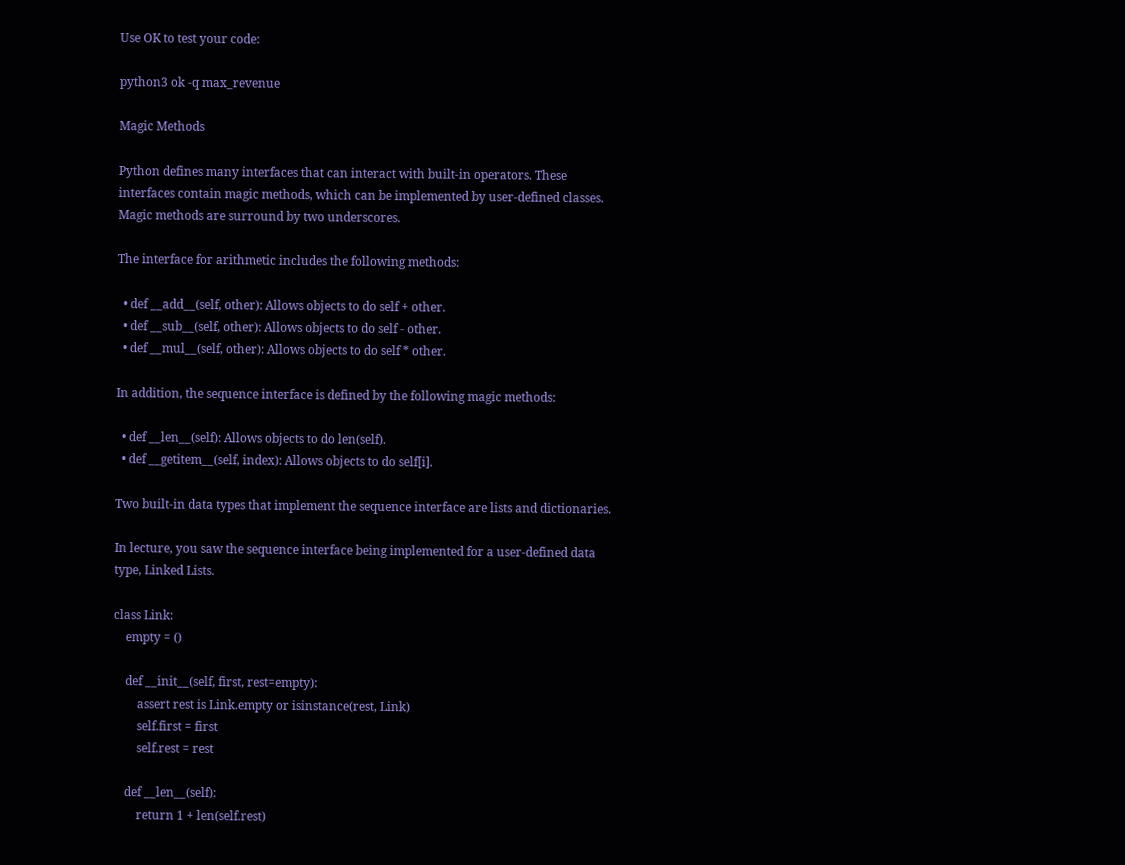Use OK to test your code:

python3 ok -q max_revenue

Magic Methods

Python defines many interfaces that can interact with built-in operators. These interfaces contain magic methods, which can be implemented by user-defined classes. Magic methods are surround by two underscores.

The interface for arithmetic includes the following methods:

  • def __add__(self, other): Allows objects to do self + other.
  • def __sub__(self, other): Allows objects to do self - other.
  • def __mul__(self, other): Allows objects to do self * other.

In addition, the sequence interface is defined by the following magic methods:

  • def __len__(self): Allows objects to do len(self).
  • def __getitem__(self, index): Allows objects to do self[i].

Two built-in data types that implement the sequence interface are lists and dictionaries.

In lecture, you saw the sequence interface being implemented for a user-defined data type, Linked Lists.

class Link:
    empty = ()

    def __init__(self, first, rest=empty):
        assert rest is Link.empty or isinstance(rest, Link)
        self.first = first
        self.rest = rest

    def __len__(self):
        return 1 + len(self.rest)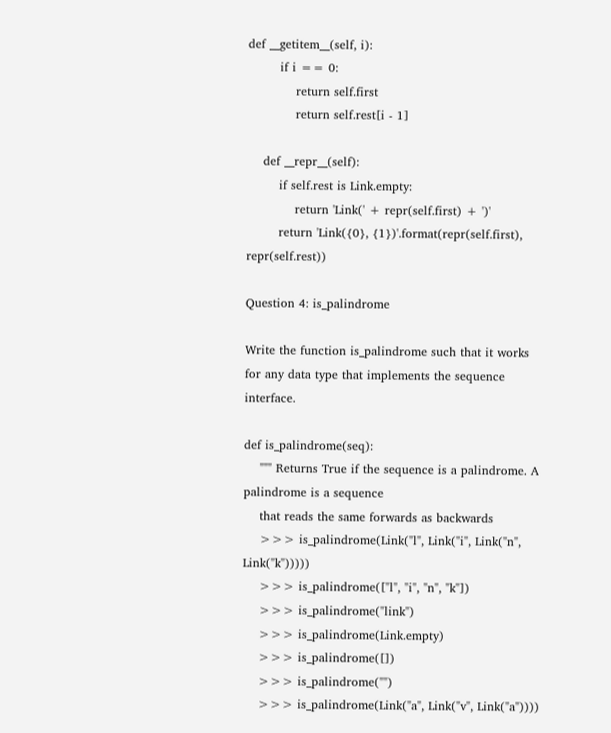def __getitem__(self, i):
        if i == 0:
            return self.first
            return self.rest[i - 1]

    def __repr__(self):
        if self.rest is Link.empty:
            return 'Link(' + repr(self.first) + ')'
        return 'Link({0}, {1})'.format(repr(self.first), repr(self.rest))

Question 4: is_palindrome

Write the function is_palindrome such that it works for any data type that implements the sequence interface.

def is_palindrome(seq):
    """ Returns True if the sequence is a palindrome. A palindrome is a sequence
    that reads the same forwards as backwards
    >>> is_palindrome(Link("l", Link("i", Link("n", Link("k")))))
    >>> is_palindrome(["l", "i", "n", "k"])
    >>> is_palindrome("link")
    >>> is_palindrome(Link.empty)
    >>> is_palindrome([])
    >>> is_palindrome("")
    >>> is_palindrome(Link("a", Link("v", Link("a"))))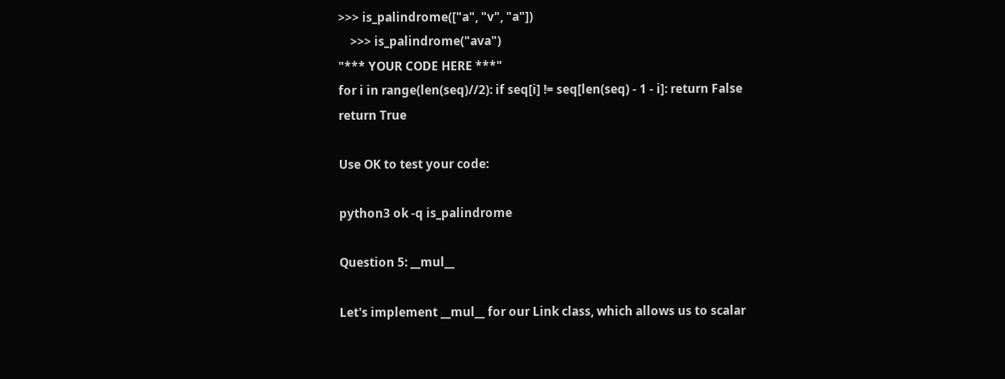>>> is_palindrome(["a", "v", "a"])
    >>> is_palindrome("ava")
"*** YOUR CODE HERE ***"
for i in range(len(seq)//2): if seq[i] != seq[len(seq) - 1 - i]: return False return True

Use OK to test your code:

python3 ok -q is_palindrome

Question 5: __mul__

Let's implement __mul__ for our Link class, which allows us to scalar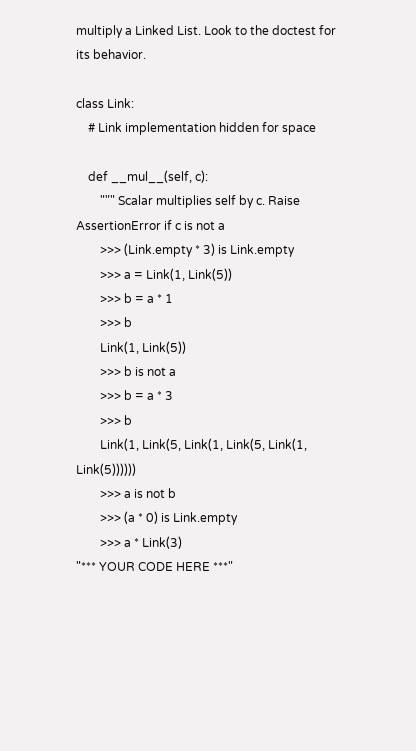multiply a Linked List. Look to the doctest for its behavior.

class Link:
    # Link implementation hidden for space

    def __mul__(self, c):
        """ Scalar multiplies self by c. Raise AssertionError if c is not a
        >>> (Link.empty * 3) is Link.empty
        >>> a = Link(1, Link(5))
        >>> b = a * 1
        >>> b
        Link(1, Link(5))
        >>> b is not a
        >>> b = a * 3
        >>> b
        Link(1, Link(5, Link(1, Link(5, Link(1, Link(5))))))
        >>> a is not b
        >>> (a * 0) is Link.empty
        >>> a * Link(3)
"*** YOUR CODE HERE ***"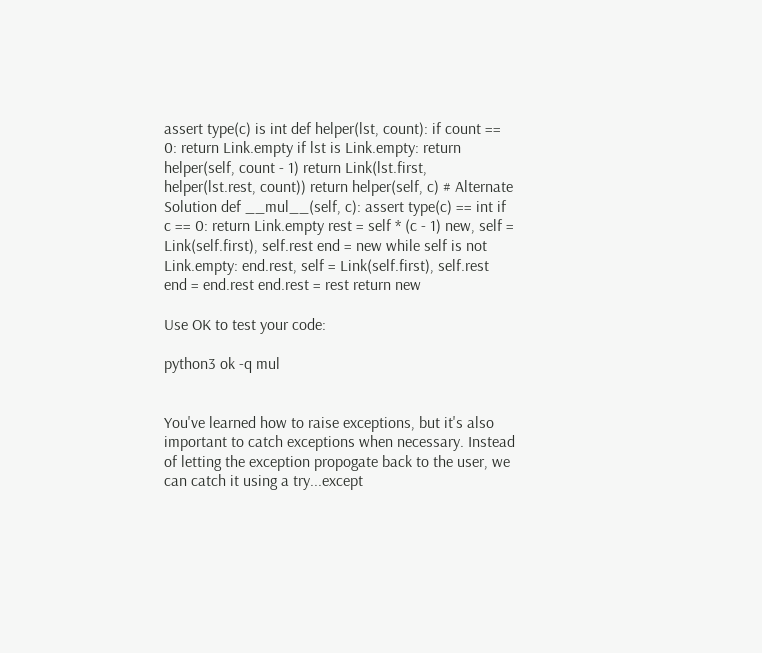assert type(c) is int def helper(lst, count): if count == 0: return Link.empty if lst is Link.empty: return helper(self, count - 1) return Link(lst.first, helper(lst.rest, count)) return helper(self, c) # Alternate Solution def __mul__(self, c): assert type(c) == int if c == 0: return Link.empty rest = self * (c - 1) new, self = Link(self.first), self.rest end = new while self is not Link.empty: end.rest, self = Link(self.first), self.rest end = end.rest end.rest = rest return new

Use OK to test your code:

python3 ok -q mul


You've learned how to raise exceptions, but it's also important to catch exceptions when necessary. Instead of letting the exception propogate back to the user, we can catch it using a try...except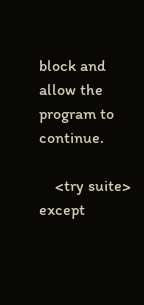block and allow the program to continue.

    <try suite>
except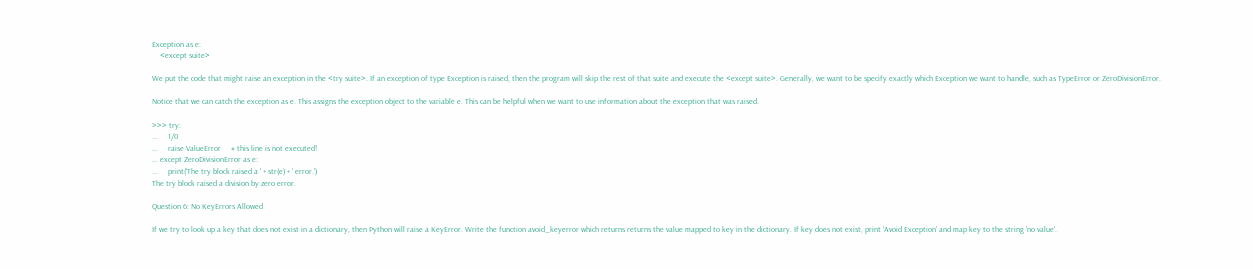Exception as e:
    <except suite>

We put the code that might raise an exception in the <try suite>. If an exception of type Exception is raised, then the program will skip the rest of that suite and execute the <except suite>. Generally, we want to be specify exactly which Exception we want to handle, such as TypeError or ZeroDivisionError.

Notice that we can catch the exception as e. This assigns the exception object to the variable e. This can be helpful when we want to use information about the exception that was raised.

>>> try:
...     1/0
...     raise ValueError     # this line is not executed!
... except ZeroDivisionError as e:
...     print('The try block raised a ' + str(e) + ' error.')
The try block raised a division by zero error.

Question 6: No KeyErrors Allowed

If we try to look up a key that does not exist in a dictionary, then Python will raise a KeyError. Write the function avoid_keyerror which returns returns the value mapped to key in the dictionary. If key does not exist, print 'Avoid Exception' and map key to the string 'no value'.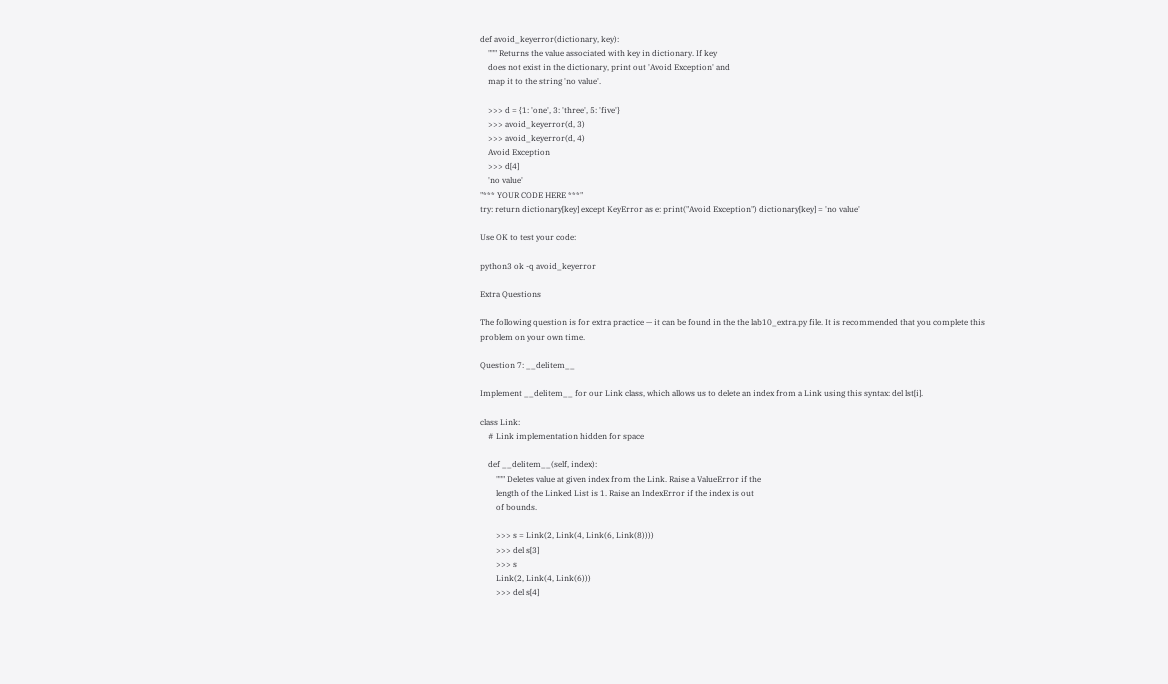def avoid_keyerror(dictionary, key):
    """ Returns the value associated with key in dictionary. If key
    does not exist in the dictionary, print out 'Avoid Exception' and
    map it to the string 'no value'.

    >>> d = {1: 'one', 3: 'three', 5: 'five'}
    >>> avoid_keyerror(d, 3)
    >>> avoid_keyerror(d, 4)
    Avoid Exception
    >>> d[4]
    'no value'
"*** YOUR CODE HERE ***"
try: return dictionary[key] except KeyError as e: print("Avoid Exception") dictionary[key] = 'no value'

Use OK to test your code:

python3 ok -q avoid_keyerror

Extra Questions

The following question is for extra practice — it can be found in the the lab10_extra.py file. It is recommended that you complete this problem on your own time.

Question 7: __delitem__

Implement __delitem__ for our Link class, which allows us to delete an index from a Link using this syntax: del lst[i].

class Link:
    # Link implementation hidden for space

    def __delitem__(self, index):
        """ Deletes value at given index from the Link. Raise a ValueError if the
        length of the Linked List is 1. Raise an IndexError if the index is out
        of bounds.

        >>> s = Link(2, Link(4, Link(6, Link(8))))
        >>> del s[3]
        >>> s
        Link(2, Link(4, Link(6)))
        >>> del s[4]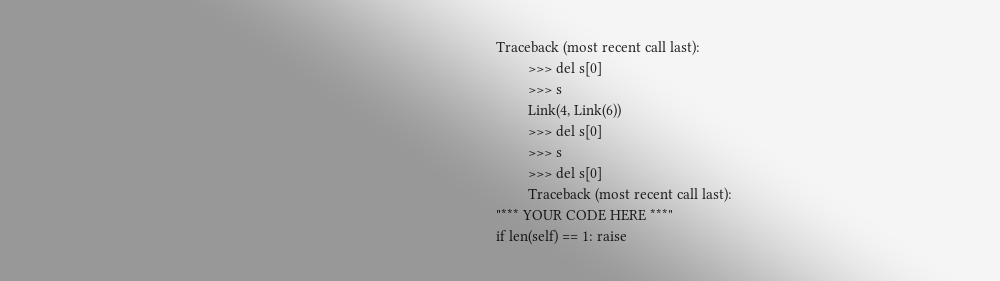Traceback (most recent call last):
        >>> del s[0]
        >>> s
        Link(4, Link(6))
        >>> del s[0]
        >>> s
        >>> del s[0]
        Traceback (most recent call last):
"*** YOUR CODE HERE ***"
if len(self) == 1: raise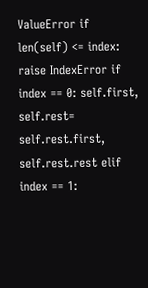ValueError if len(self) <= index: raise IndexError if index == 0: self.first, self.rest= self.rest.first, self.rest.rest elif index == 1: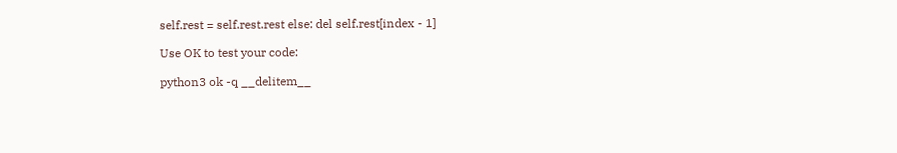self.rest = self.rest.rest else: del self.rest[index - 1]

Use OK to test your code:

python3 ok -q __delitem__